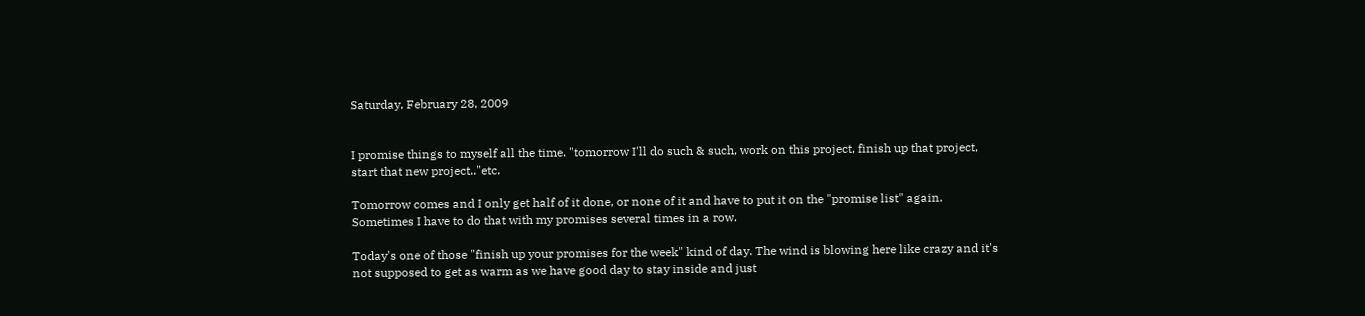Saturday, February 28, 2009


I promise things to myself all the time. "tomorrow I'll do such & such, work on this project, finish up that project, start that new project.."etc.

Tomorrow comes and I only get half of it done, or none of it and have to put it on the "promise list" again. Sometimes I have to do that with my promises several times in a row.

Today's one of those "finish up your promises for the week" kind of day. The wind is blowing here like crazy and it's not supposed to get as warm as we have good day to stay inside and just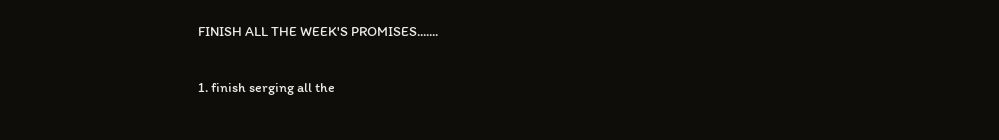FINISH ALL THE WEEK'S PROMISES.......

1. finish serging all the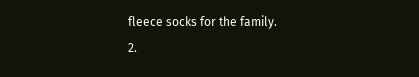fleece socks for the family.
2.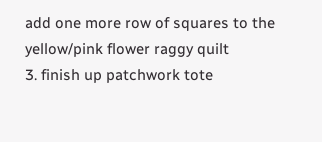add one more row of squares to the yellow/pink flower raggy quilt
3. finish up patchwork tote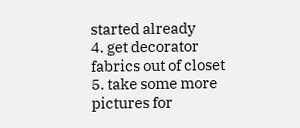started already
4. get decorator fabrics out of closet
5. take some more pictures for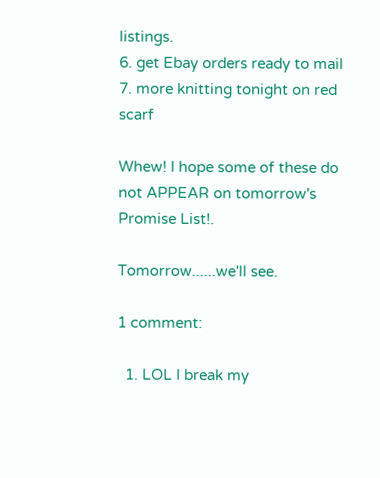listings.
6. get Ebay orders ready to mail
7. more knitting tonight on red scarf

Whew! I hope some of these do not APPEAR on tomorrow's Promise List!.

Tomorrow......we'll see.

1 comment:

  1. LOL I break my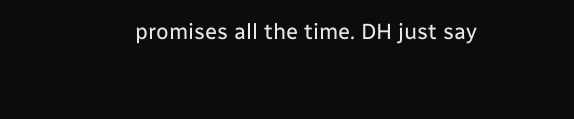promises all the time. DH just say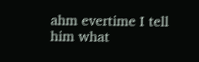ahm evertime I tell him what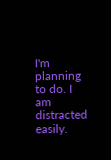I'm planning to do. I am distracted easily.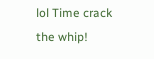lol Time crack the whip!